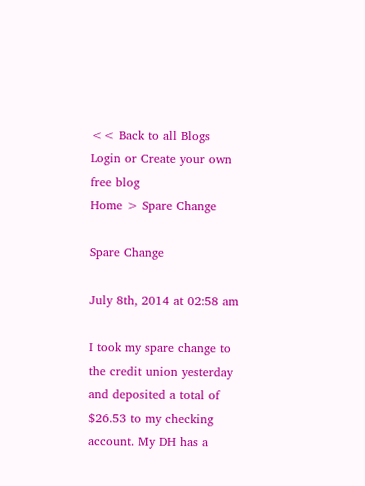<< Back to all Blogs
Login or Create your own free blog
Home > Spare Change

Spare Change

July 8th, 2014 at 02:58 am

I took my spare change to the credit union yesterday and deposited a total of $26.53 to my checking account. My DH has a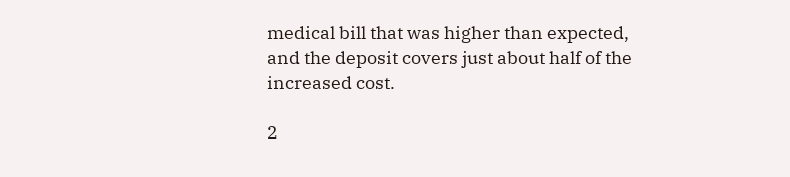medical bill that was higher than expected, and the deposit covers just about half of the increased cost.

2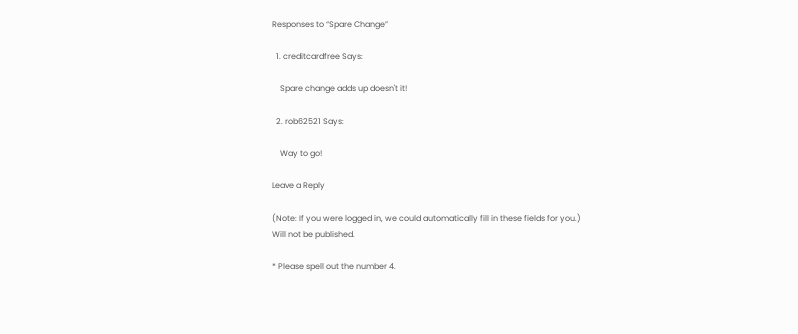Responses to “Spare Change”

  1. creditcardfree Says:

    Spare change adds up doesn't it!

  2. rob62521 Says:

    Way to go!

Leave a Reply

(Note: If you were logged in, we could automatically fill in these fields for you.)
Will not be published.

* Please spell out the number 4.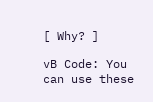[ Why? ]

vB Code: You can use these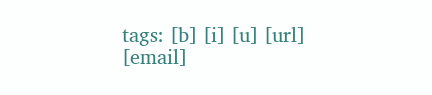tags: [b] [i] [u] [url] [email]